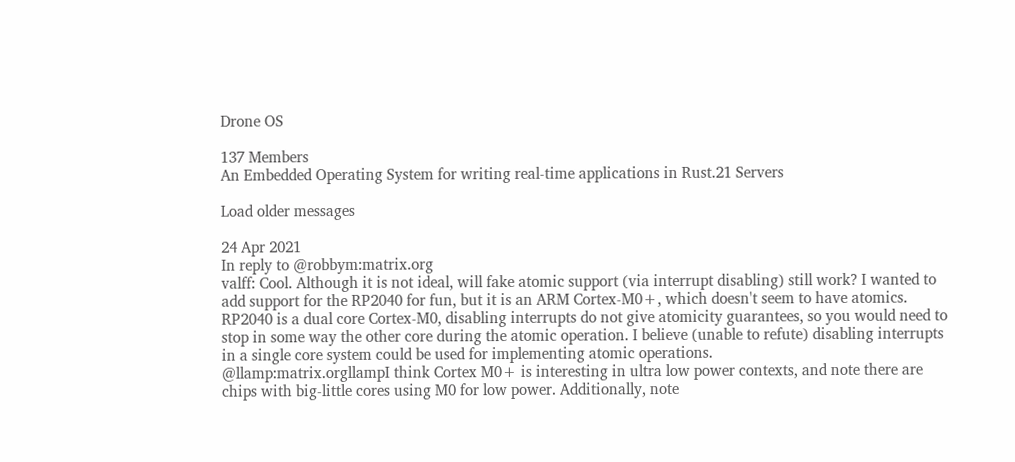Drone OS

137 Members
An Embedded Operating System for writing real-time applications in Rust.21 Servers

Load older messages

24 Apr 2021
In reply to @robbym:matrix.org
valff: Cool. Although it is not ideal, will fake atomic support (via interrupt disabling) still work? I wanted to add support for the RP2040 for fun, but it is an ARM Cortex-M0+, which doesn't seem to have atomics.
RP2040 is a dual core Cortex-M0, disabling interrupts do not give atomicity guarantees, so you would need to stop in some way the other core during the atomic operation. I believe (unable to refute) disabling interrupts in a single core system could be used for implementing atomic operations.
@llamp:matrix.orgllampI think Cortex M0+ is interesting in ultra low power contexts, and note there are chips with big-little cores using M0 for low power. Additionally, note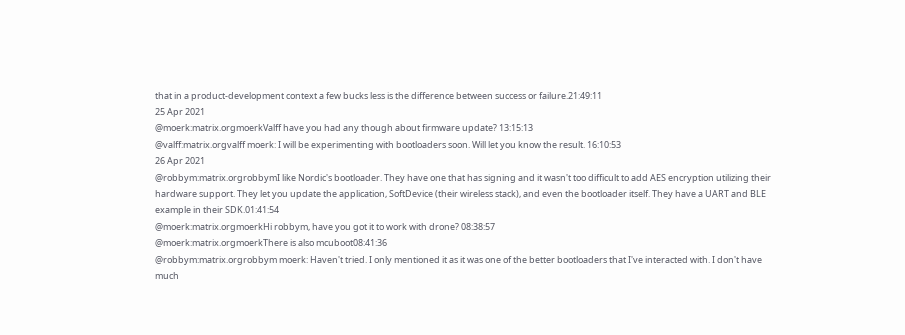that in a product-development context a few bucks less is the difference between success or failure.21:49:11
25 Apr 2021
@moerk:matrix.orgmoerkValff have you had any though about firmware update? 13:15:13
@valff:matrix.orgvalff moerk: I will be experimenting with bootloaders soon. Will let you know the result. 16:10:53
26 Apr 2021
@robbym:matrix.orgrobbymI like Nordic's bootloader. They have one that has signing and it wasn't too difficult to add AES encryption utilizing their hardware support. They let you update the application, SoftDevice (their wireless stack), and even the bootloader itself. They have a UART and BLE example in their SDK.01:41:54
@moerk:matrix.orgmoerkHi robbym, have you got it to work with drone? 08:38:57
@moerk:matrix.orgmoerkThere is also mcuboot08:41:36
@robbym:matrix.orgrobbym moerk: Haven't tried. I only mentioned it as it was one of the better bootloaders that I've interacted with. I don't have much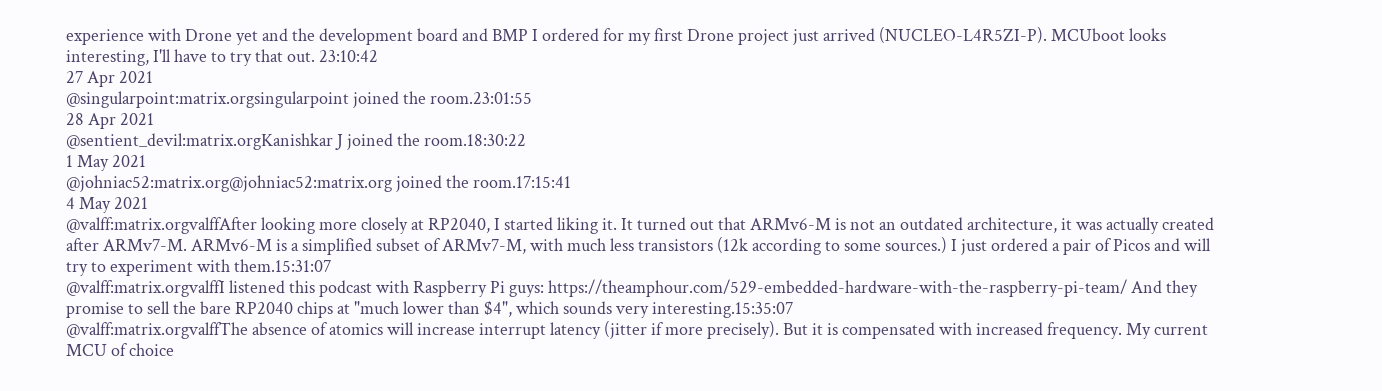experience with Drone yet and the development board and BMP I ordered for my first Drone project just arrived (NUCLEO-L4R5ZI-P). MCUboot looks interesting, I'll have to try that out. 23:10:42
27 Apr 2021
@singularpoint:matrix.orgsingularpoint joined the room.23:01:55
28 Apr 2021
@sentient_devil:matrix.orgKanishkar J joined the room.18:30:22
1 May 2021
@johniac52:matrix.org@johniac52:matrix.org joined the room.17:15:41
4 May 2021
@valff:matrix.orgvalffAfter looking more closely at RP2040, I started liking it. It turned out that ARMv6-M is not an outdated architecture, it was actually created after ARMv7-M. ARMv6-M is a simplified subset of ARMv7-M, with much less transistors (12k according to some sources.) I just ordered a pair of Picos and will try to experiment with them.15:31:07
@valff:matrix.orgvalffI listened this podcast with Raspberry Pi guys: https://theamphour.com/529-embedded-hardware-with-the-raspberry-pi-team/ And they promise to sell the bare RP2040 chips at "much lower than $4", which sounds very interesting.15:35:07
@valff:matrix.orgvalffThe absence of atomics will increase interrupt latency (jitter if more precisely). But it is compensated with increased frequency. My current MCU of choice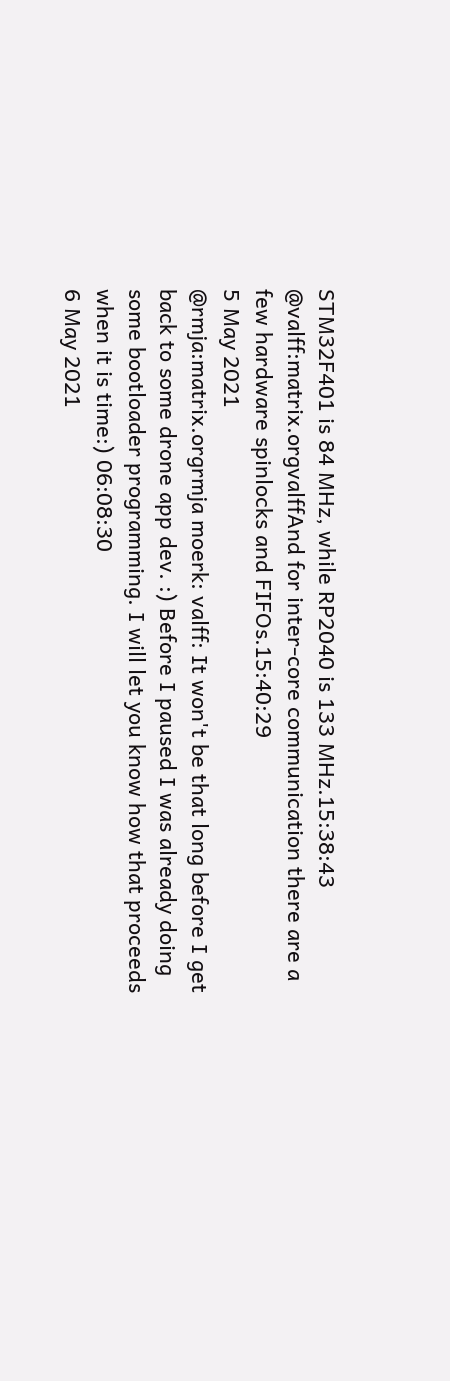STM32F401 is 84 MHz, while RP2040 is 133 MHz.15:38:43
@valff:matrix.orgvalffAnd for inter-core communication there are a few hardware spinlocks and FIFOs.15:40:29
5 May 2021
@rmja:matrix.orgrmja moerk: valff: It won't be that long before I get back to some drone app dev. :) Before I paused I was already doing some bootloader programming. I will let you know how that proceeds when it is time:) 06:08:30
6 May 2021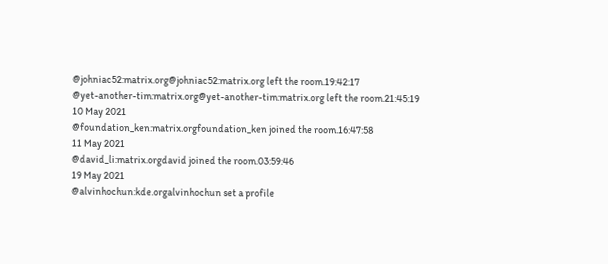@johniac52:matrix.org@johniac52:matrix.org left the room.19:42:17
@yet-another-tim:matrix.org@yet-another-tim:matrix.org left the room.21:45:19
10 May 2021
@foundation_ken:matrix.orgfoundation_ken joined the room.16:47:58
11 May 2021
@david_li:matrix.orgdavid joined the room.03:59:46
19 May 2021
@alvinhochun:kde.orgalvinhochun set a profile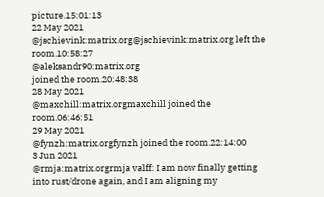picture.15:01:13
22 May 2021
@jschievink:matrix.org@jschievink:matrix.org left the room.10:58:27
@aleksandr90:matrix.org                                                                                                                                                                              joined the room.20:48:38
28 May 2021
@maxchill:matrix.orgmaxchill joined the room.06:46:51
29 May 2021
@fynzh:matrix.orgfynzh joined the room.22:14:00
3 Jun 2021
@rmja:matrix.orgrmja valff: I am now finally getting into rust/drone again, and I am aligning my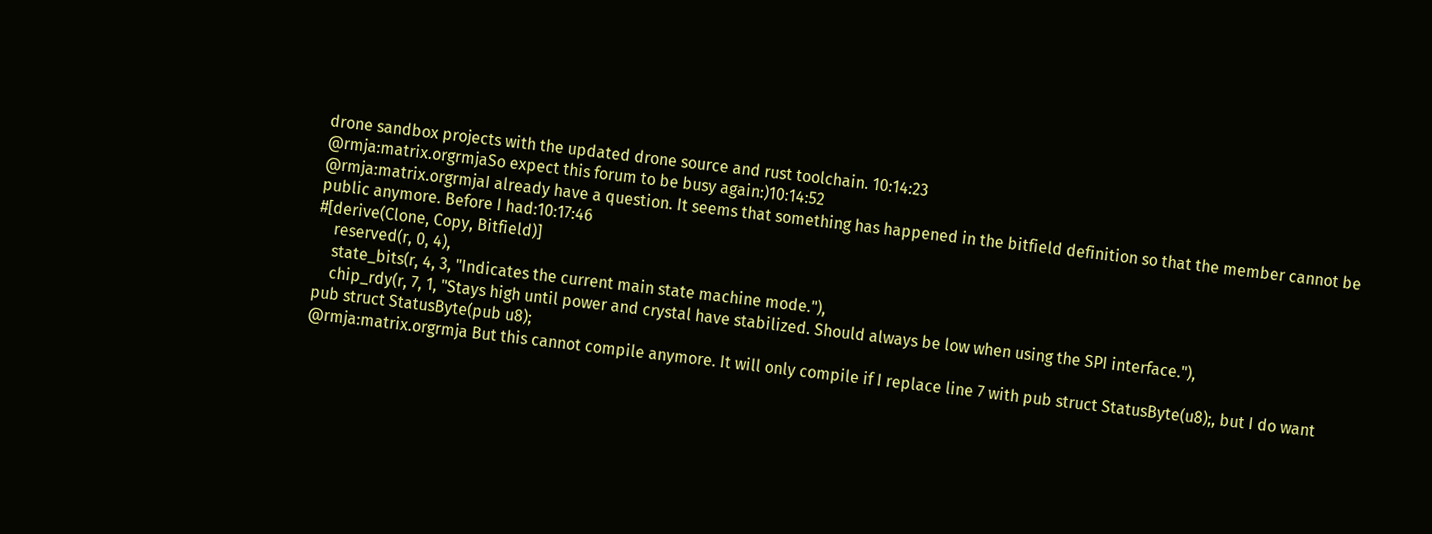drone sandbox projects with the updated drone source and rust toolchain. 10:14:23
@rmja:matrix.orgrmjaSo expect this forum to be busy again:)10:14:52
@rmja:matrix.orgrmjaI already have a question. It seems that something has happened in the bitfield definition so that the member cannot be public anymore. Before I had:10:17:46
#[derive(Clone, Copy, Bitfield)]
    reserved(r, 0, 4),
    state_bits(r, 4, 3, "Indicates the current main state machine mode."),
    chip_rdy(r, 7, 1, "Stays high until power and crystal have stabilized. Should always be low when using the SPI interface."),
pub struct StatusByte(pub u8);
@rmja:matrix.orgrmja But this cannot compile anymore. It will only compile if I replace line 7 with pub struct StatusByte(u8);, but I do want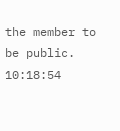the member to be public. 10:18:54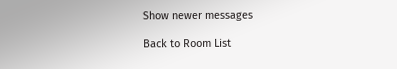Show newer messages

Back to Room List